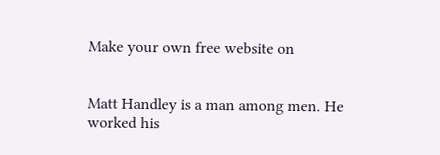Make your own free website on


Matt Handley is a man among men. He worked his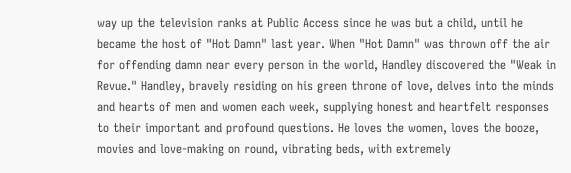way up the television ranks at Public Access since he was but a child, until he became the host of "Hot Damn" last year. When "Hot Damn" was thrown off the air for offending damn near every person in the world, Handley discovered the "Weak in Revue." Handley, bravely residing on his green throne of love, delves into the minds and hearts of men and women each week, supplying honest and heartfelt responses to their important and profound questions. He loves the women, loves the booze, movies and love-making on round, vibrating beds, with extremely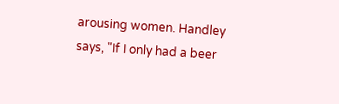arousing women. Handley says, "If I only had a beer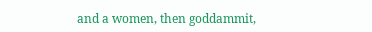and a women, then goddammit,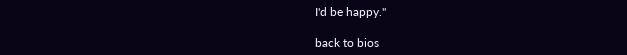I'd be happy."

back to bios